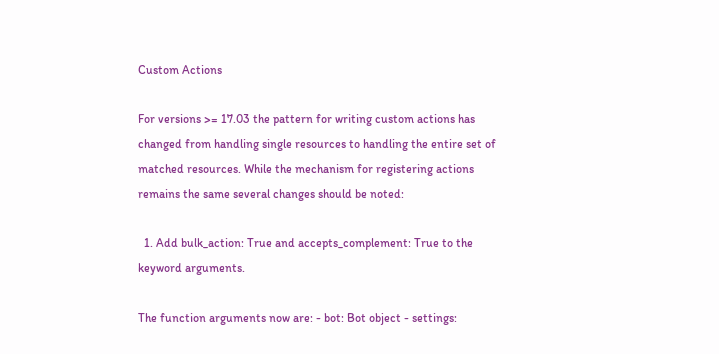Custom Actions

For versions >= 17.03 the pattern for writing custom actions has changed from handling single resources to handling the entire set of matched resources. While the mechanism for registering actions remains the same several changes should be noted:

  1. Add bulk_action: True and accepts_complement: True to the keyword arguments.

The function arguments now are: - bot: Bot object - settings: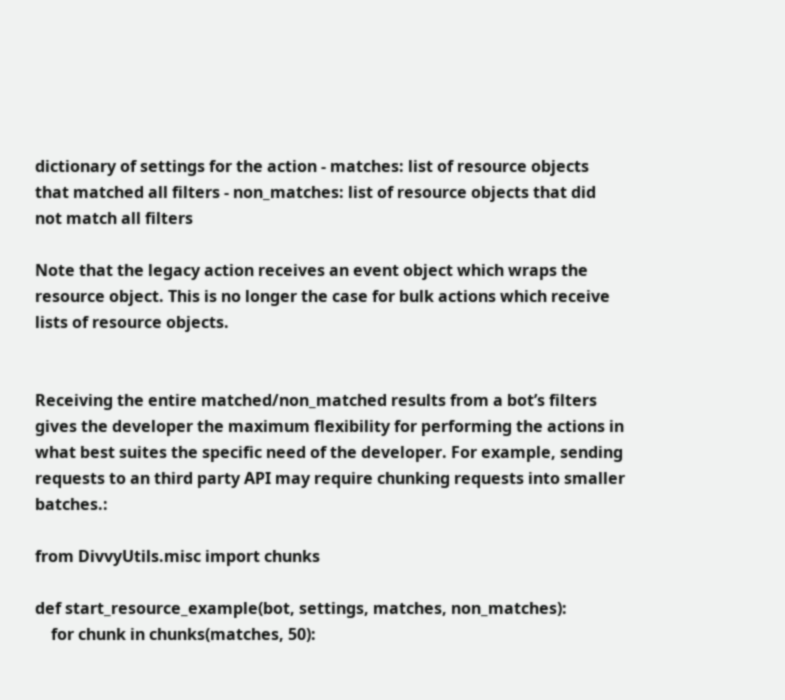dictionary of settings for the action - matches: list of resource objects that matched all filters - non_matches: list of resource objects that did not match all filters

Note that the legacy action receives an event object which wraps the resource object. This is no longer the case for bulk actions which receive lists of resource objects.


Receiving the entire matched/non_matched results from a bot’s filters gives the developer the maximum flexibility for performing the actions in what best suites the specific need of the developer. For example, sending requests to an third party API may require chunking requests into smaller batches.:

from DivvyUtils.misc import chunks

def start_resource_example(bot, settings, matches, non_matches):
    for chunk in chunks(matches, 50):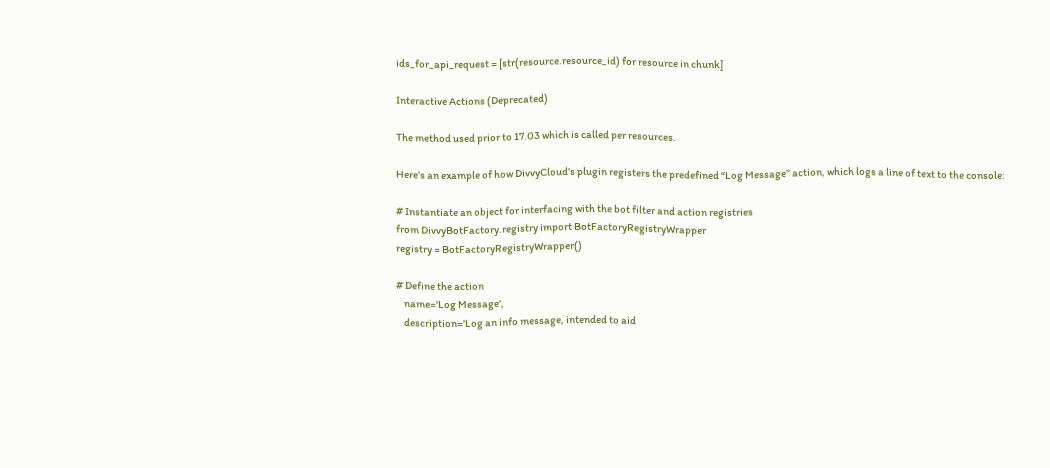ids_for_api_request = [str(resource.resource_id) for resource in chunk]

Interactive Actions (Deprecated)

The method used prior to 17.03 which is called per resources.

Here’s an example of how DivvyCloud’s plugin registers the predefined “Log Message” action, which logs a line of text to the console:

# Instantiate an object for interfacing with the bot filter and action registries
from DivvyBotFactory.registry import BotFactoryRegistryWrapper
registry = BotFactoryRegistryWrapper()

# Define the action
    name='Log Message',
    description='Log an info message, intended to aid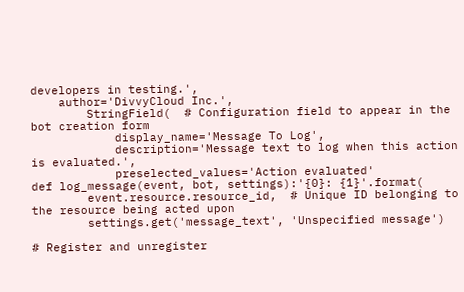developers in testing.',
    author='DivvyCloud Inc.',
        StringField(  # Configuration field to appear in the bot creation form
            display_name='Message To Log',
            description='Message text to log when this action is evaluated.',
            preselected_values='Action evaluated'
def log_message(event, bot, settings):'{0}: {1}'.format(
        event.resource.resource_id,  # Unique ID belonging to the resource being acted upon
        settings.get('message_text', 'Unspecified message')

# Register and unregister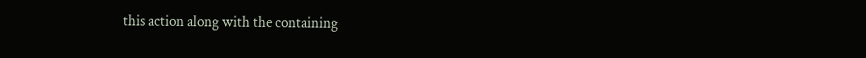this action along with the containing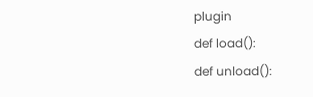plugin
def load():
def unload():